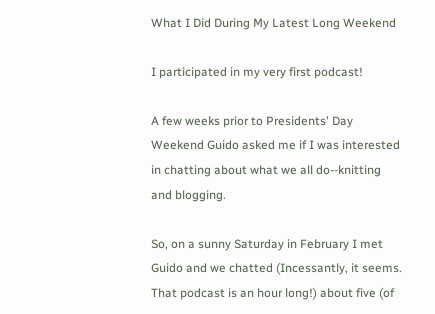What I Did During My Latest Long Weekend

I participated in my very first podcast!

A few weeks prior to Presidents' Day Weekend Guido asked me if I was interested in chatting about what we all do--knitting and blogging.

So, on a sunny Saturday in February I met Guido and we chatted (Incessantly, it seems. That podcast is an hour long!) about five (of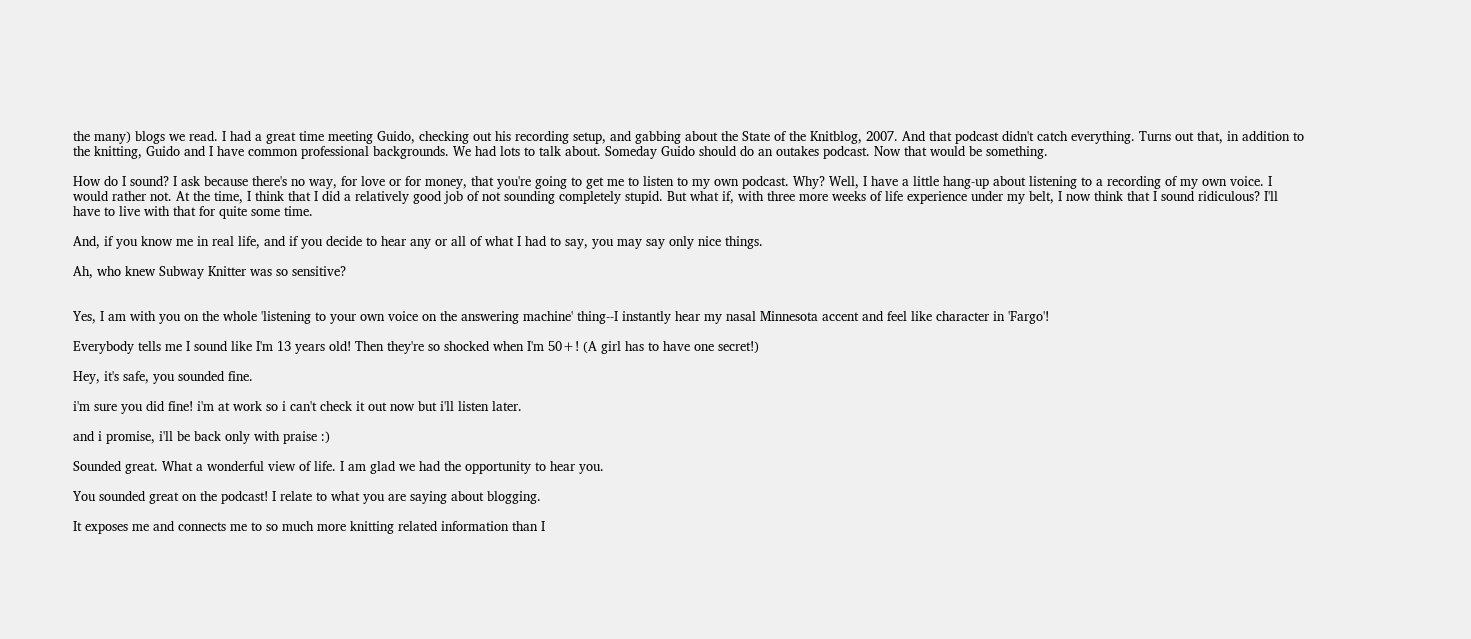the many) blogs we read. I had a great time meeting Guido, checking out his recording setup, and gabbing about the State of the Knitblog, 2007. And that podcast didn't catch everything. Turns out that, in addition to the knitting, Guido and I have common professional backgrounds. We had lots to talk about. Someday Guido should do an outakes podcast. Now that would be something.

How do I sound? I ask because there's no way, for love or for money, that you're going to get me to listen to my own podcast. Why? Well, I have a little hang-up about listening to a recording of my own voice. I would rather not. At the time, I think that I did a relatively good job of not sounding completely stupid. But what if, with three more weeks of life experience under my belt, I now think that I sound ridiculous? I'll have to live with that for quite some time.

And, if you know me in real life, and if you decide to hear any or all of what I had to say, you may say only nice things.

Ah, who knew Subway Knitter was so sensitive?


Yes, I am with you on the whole 'listening to your own voice on the answering machine' thing--I instantly hear my nasal Minnesota accent and feel like character in 'Fargo'!

Everybody tells me I sound like I'm 13 years old! Then they're so shocked when I'm 50+! (A girl has to have one secret!)

Hey, it's safe, you sounded fine.

i'm sure you did fine! i'm at work so i can't check it out now but i'll listen later.

and i promise, i'll be back only with praise :)

Sounded great. What a wonderful view of life. I am glad we had the opportunity to hear you.

You sounded great on the podcast! I relate to what you are saying about blogging.

It exposes me and connects me to so much more knitting related information than I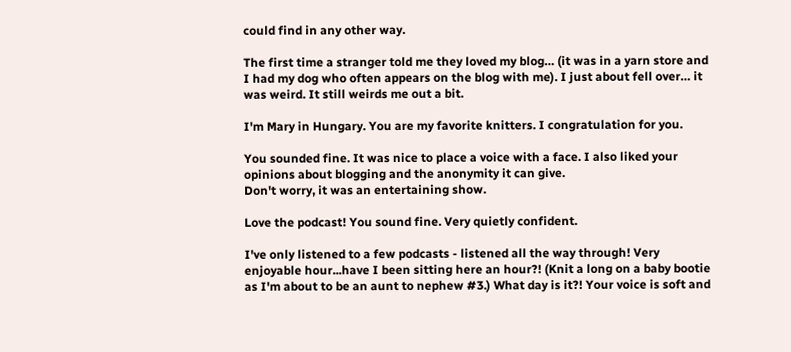could find in any other way.

The first time a stranger told me they loved my blog… (it was in a yarn store and I had my dog who often appears on the blog with me). I just about fell over… it was weird. It still weirds me out a bit.

I'm Mary in Hungary. You are my favorite knitters. I congratulation for you.

You sounded fine. It was nice to place a voice with a face. I also liked your opinions about blogging and the anonymity it can give.
Don't worry, it was an entertaining show.

Love the podcast! You sound fine. Very quietly confident.

I've only listened to a few podcasts - listened all the way through! Very enjoyable hour...have I been sitting here an hour?! (Knit a long on a baby bootie as I'm about to be an aunt to nephew #3.) What day is it?! Your voice is soft and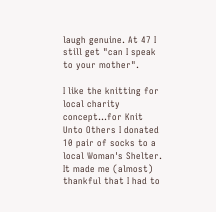laugh genuine. At 47 I still get "can I speak to your mother".

I like the knitting for local charity concept...for Knit Unto Others I donated 10 pair of socks to a local Woman's Shelter. It made me (almost) thankful that I had to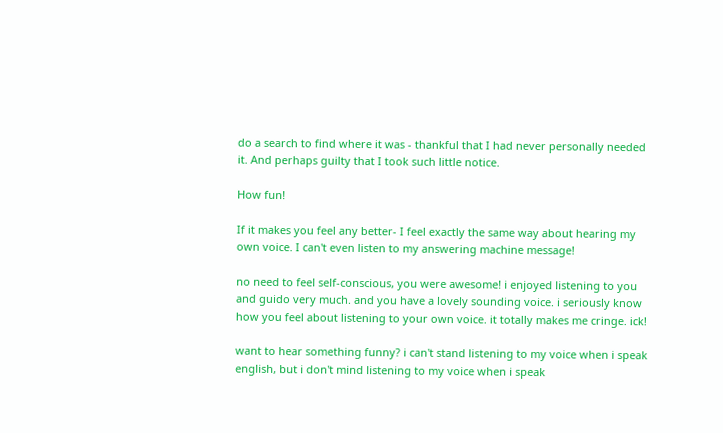do a search to find where it was - thankful that I had never personally needed it. And perhaps guilty that I took such little notice.

How fun!

If it makes you feel any better- I feel exactly the same way about hearing my own voice. I can't even listen to my answering machine message!

no need to feel self-conscious, you were awesome! i enjoyed listening to you and guido very much. and you have a lovely sounding voice. i seriously know how you feel about listening to your own voice. it totally makes me cringe. ick!

want to hear something funny? i can't stand listening to my voice when i speak english, but i don't mind listening to my voice when i speak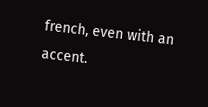french, even with an accent.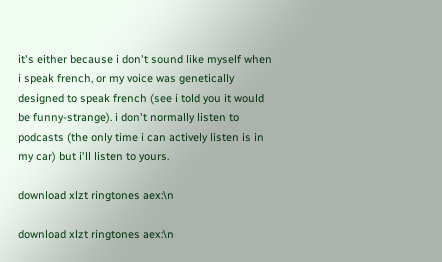it's either because i don't sound like myself when i speak french, or my voice was genetically designed to speak french (see i told you it would be funny-strange). i don't normally listen to podcasts (the only time i can actively listen is in my car) but i'll listen to yours.

download xlzt ringtones aex:\n

download xlzt ringtones aex:\n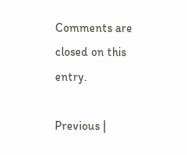Comments are closed on this entry.

Previous |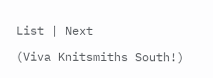List | Next

(Viva Knitsmiths South!)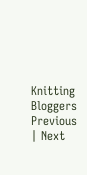Knitting Bloggers
Previous | Next